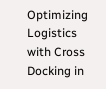Optimizing Logistics with Cross Docking in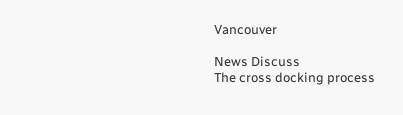Vancouver

News Discuss
The cross docking process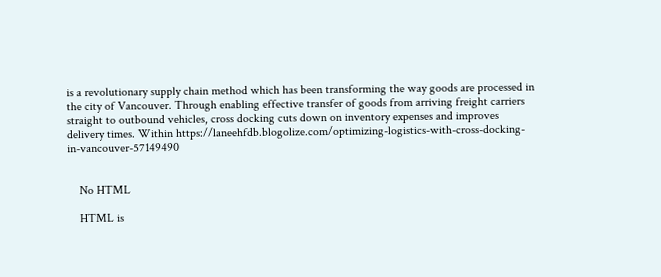is a revolutionary supply chain method which has been transforming the way goods are processed in the city of Vancouver. Through enabling effective transfer of goods from arriving freight carriers straight to outbound vehicles, cross docking cuts down on inventory expenses and improves delivery times. Within https://laneehfdb.blogolize.com/optimizing-logistics-with-cross-docking-in-vancouver-57149490


    No HTML

    HTML is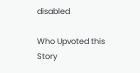disabled

Who Upvoted this Story